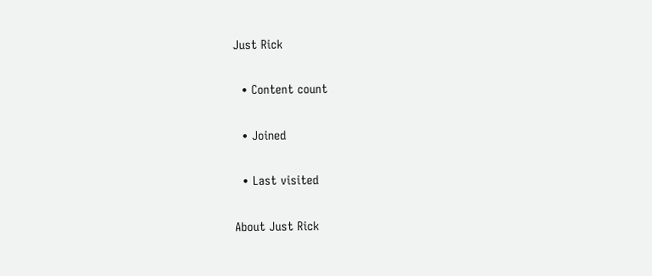Just Rick

  • Content count

  • Joined

  • Last visited

About Just Rick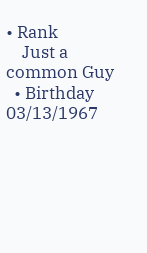• Rank
    Just a common Guy
  • Birthday 03/13/1967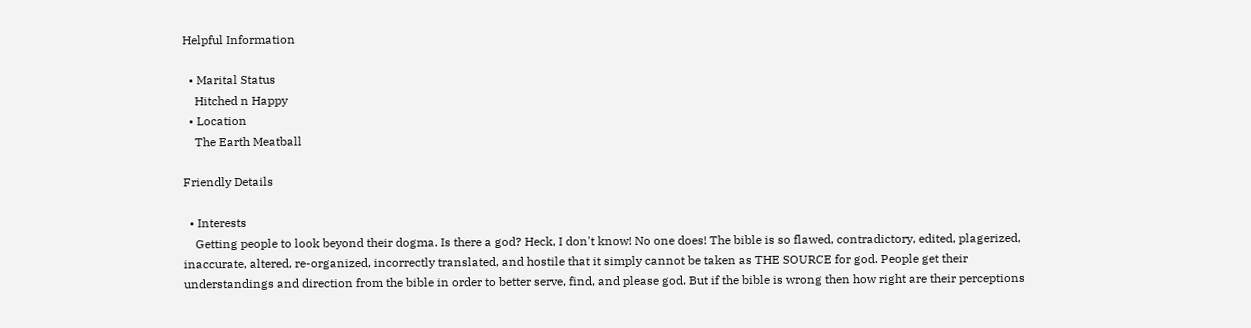Helpful Information

  • Marital Status
    Hitched n Happy
  • Location
    The Earth Meatball

Friendly Details

  • Interests
    Getting people to look beyond their dogma. Is there a god? Heck, I don't know! No one does! The bible is so flawed, contradictory, edited, plagerized, inaccurate, altered, re-organized, incorrectly translated, and hostile that it simply cannot be taken as THE SOURCE for god. People get their understandings and direction from the bible in order to better serve, find, and please god. But if the bible is wrong then how right are their perceptions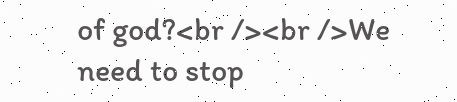of god?<br /><br />We need to stop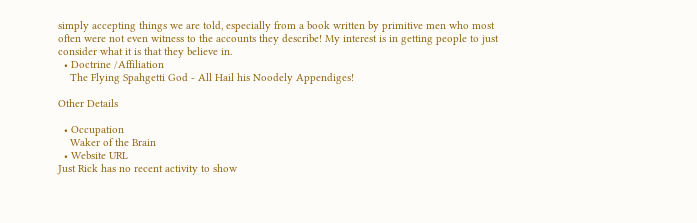simply accepting things we are told, especially from a book written by primitive men who most often were not even witness to the accounts they describe! My interest is in getting people to just consider what it is that they believe in.
  • Doctrine /Affiliation
    The Flying Spahgetti God - All Hail his Noodely Appendiges!

Other Details

  • Occupation
    Waker of the Brain
  • Website URL
Just Rick has no recent activity to show